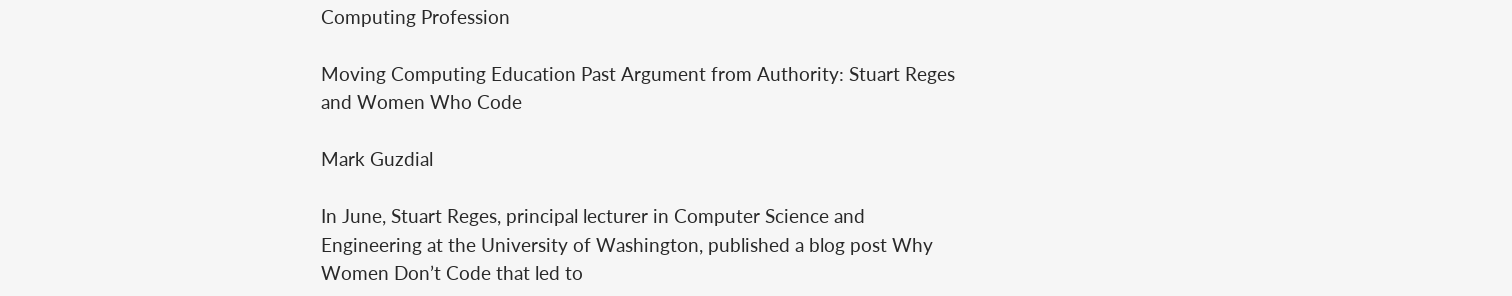Computing Profession

Moving Computing Education Past Argument from Authority: Stuart Reges and Women Who Code

Mark Guzdial

In June, Stuart Reges, principal lecturer in Computer Science and Engineering at the University of Washington, published a blog post Why Women Don’t Code that led to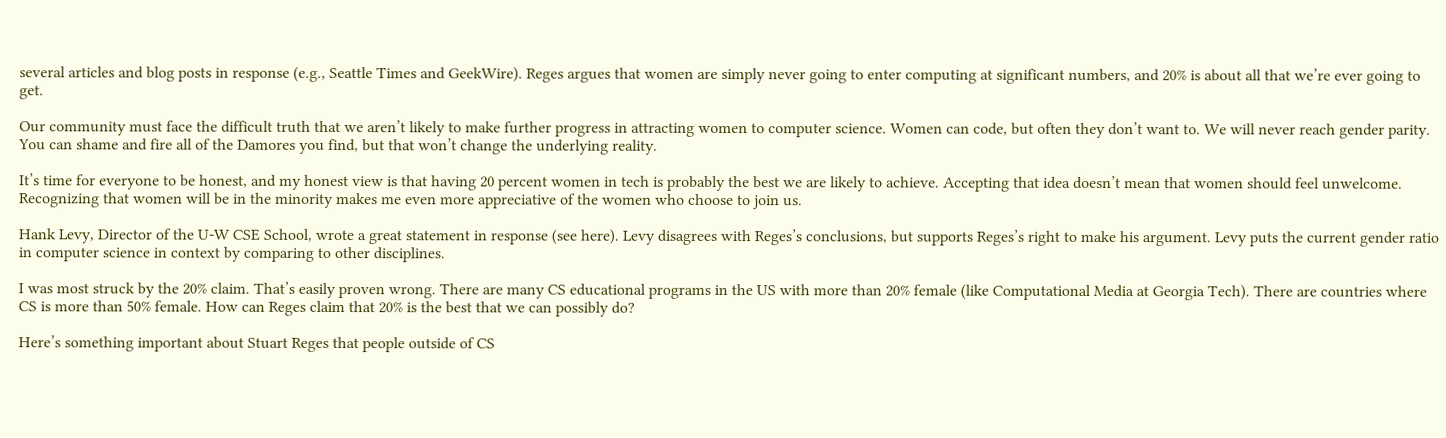several articles and blog posts in response (e.g., Seattle Times and GeekWire). Reges argues that women are simply never going to enter computing at significant numbers, and 20% is about all that we’re ever going to get.

Our community must face the difficult truth that we aren’t likely to make further progress in attracting women to computer science. Women can code, but often they don’t want to. We will never reach gender parity. You can shame and fire all of the Damores you find, but that won’t change the underlying reality.

It’s time for everyone to be honest, and my honest view is that having 20 percent women in tech is probably the best we are likely to achieve. Accepting that idea doesn’t mean that women should feel unwelcome. Recognizing that women will be in the minority makes me even more appreciative of the women who choose to join us.

Hank Levy, Director of the U-W CSE School, wrote a great statement in response (see here). Levy disagrees with Reges’s conclusions, but supports Reges’s right to make his argument. Levy puts the current gender ratio in computer science in context by comparing to other disciplines.

I was most struck by the 20% claim. That’s easily proven wrong. There are many CS educational programs in the US with more than 20% female (like Computational Media at Georgia Tech). There are countries where CS is more than 50% female. How can Reges claim that 20% is the best that we can possibly do?

Here’s something important about Stuart Reges that people outside of CS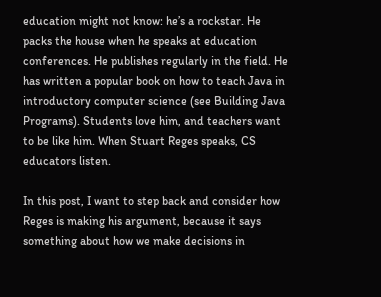education might not know: he’s a rockstar. He packs the house when he speaks at education conferences. He publishes regularly in the field. He has written a popular book on how to teach Java in introductory computer science (see Building Java Programs). Students love him, and teachers want to be like him. When Stuart Reges speaks, CS educators listen.

In this post, I want to step back and consider how Reges is making his argument, because it says something about how we make decisions in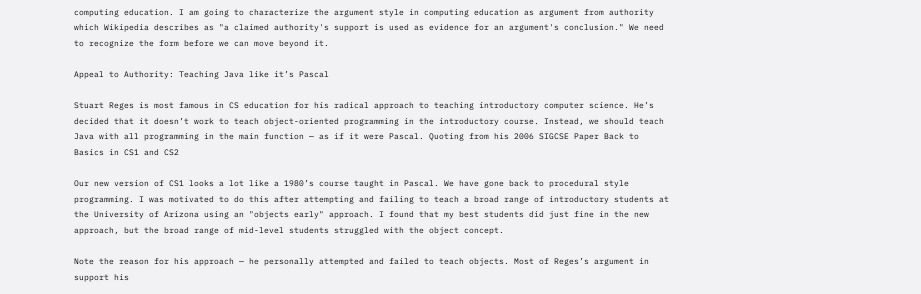computing education. I am going to characterize the argument style in computing education as argument from authority which Wikipedia describes as "a claimed authority's support is used as evidence for an argument's conclusion." We need to recognize the form before we can move beyond it.

Appeal to Authority: Teaching Java like it’s Pascal

Stuart Reges is most famous in CS education for his radical approach to teaching introductory computer science. He’s decided that it doesn’t work to teach object-oriented programming in the introductory course. Instead, we should teach Java with all programming in the main function — as if it were Pascal. Quoting from his 2006 SIGCSE Paper Back to Basics in CS1 and CS2

Our new version of CS1 looks a lot like a 1980’s course taught in Pascal. We have gone back to procedural style programming. I was motivated to do this after attempting and failing to teach a broad range of introductory students at the University of Arizona using an "objects early" approach. I found that my best students did just fine in the new approach, but the broad range of mid-level students struggled with the object concept.

Note the reason for his approach — he personally attempted and failed to teach objects. Most of Reges’s argument in support his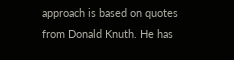approach is based on quotes from Donald Knuth. He has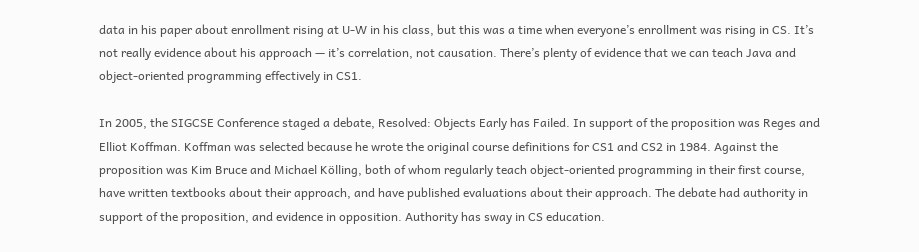data in his paper about enrollment rising at U-W in his class, but this was a time when everyone’s enrollment was rising in CS. It’s not really evidence about his approach — it’s correlation, not causation. There’s plenty of evidence that we can teach Java and object-oriented programming effectively in CS1.

In 2005, the SIGCSE Conference staged a debate, Resolved: Objects Early has Failed. In support of the proposition was Reges and Elliot Koffman. Koffman was selected because he wrote the original course definitions for CS1 and CS2 in 1984. Against the proposition was Kim Bruce and Michael Kölling, both of whom regularly teach object-oriented programming in their first course, have written textbooks about their approach, and have published evaluations about their approach. The debate had authority in support of the proposition, and evidence in opposition. Authority has sway in CS education.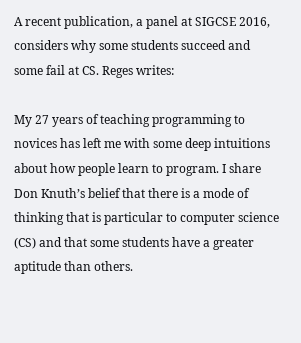A recent publication, a panel at SIGCSE 2016, considers why some students succeed and some fail at CS. Reges writes:

My 27 years of teaching programming to novices has left me with some deep intuitions about how people learn to program. I share Don Knuth’s belief that there is a mode of thinking that is particular to computer science (CS) and that some students have a greater aptitude than others.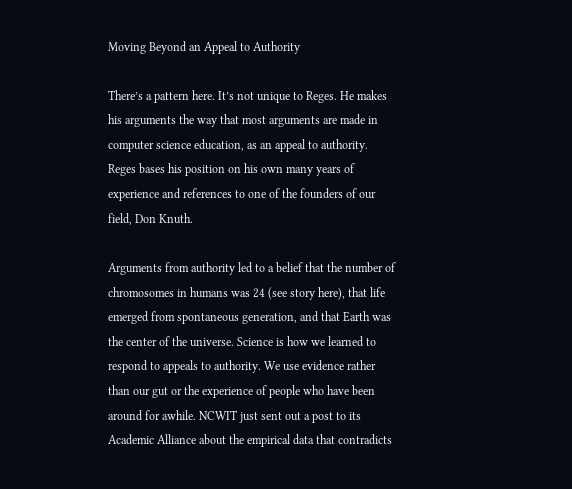Moving Beyond an Appeal to Authority

There’s a pattern here. It’s not unique to Reges. He makes his arguments the way that most arguments are made in computer science education, as an appeal to authority. Reges bases his position on his own many years of experience and references to one of the founders of our field, Don Knuth.

Arguments from authority led to a belief that the number of chromosomes in humans was 24 (see story here), that life emerged from spontaneous generation, and that Earth was the center of the universe. Science is how we learned to respond to appeals to authority. We use evidence rather than our gut or the experience of people who have been around for awhile. NCWIT just sent out a post to its Academic Alliance about the empirical data that contradicts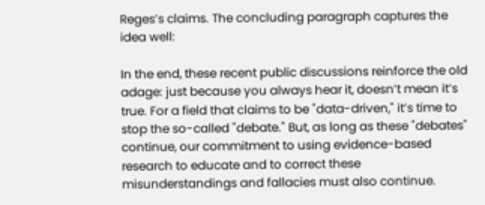Reges’s claims. The concluding paragraph captures the idea well:

In the end, these recent public discussions reinforce the old adage: just because you always hear it, doesn’t mean it’s true. For a field that claims to be "data-driven," it’s time to stop the so-called "debate." But, as long as these "debates" continue, our commitment to using evidence-based research to educate and to correct these misunderstandings and fallacies must also continue.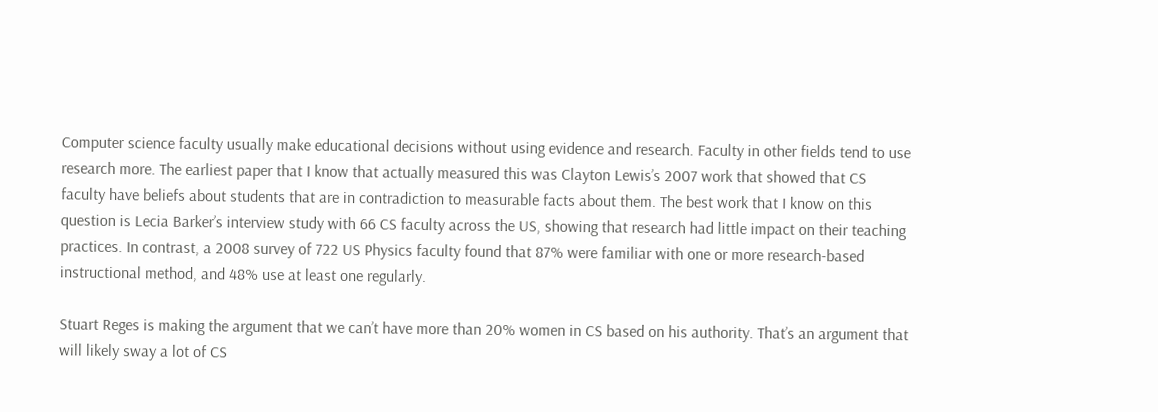Computer science faculty usually make educational decisions without using evidence and research. Faculty in other fields tend to use research more. The earliest paper that I know that actually measured this was Clayton Lewis’s 2007 work that showed that CS faculty have beliefs about students that are in contradiction to measurable facts about them. The best work that I know on this question is Lecia Barker’s interview study with 66 CS faculty across the US, showing that research had little impact on their teaching practices. In contrast, a 2008 survey of 722 US Physics faculty found that 87% were familiar with one or more research-based instructional method, and 48% use at least one regularly.

Stuart Reges is making the argument that we can’t have more than 20% women in CS based on his authority. That’s an argument that will likely sway a lot of CS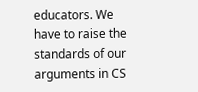educators. We have to raise the standards of our arguments in CS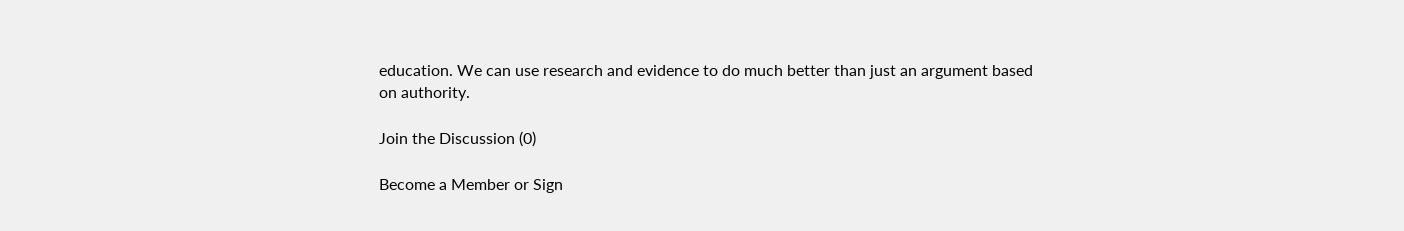education. We can use research and evidence to do much better than just an argument based on authority.

Join the Discussion (0)

Become a Member or Sign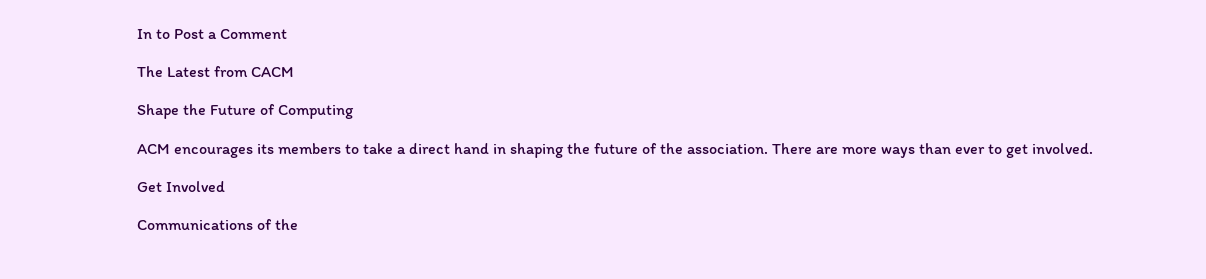In to Post a Comment

The Latest from CACM

Shape the Future of Computing

ACM encourages its members to take a direct hand in shaping the future of the association. There are more ways than ever to get involved.

Get Involved

Communications of the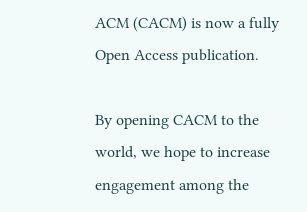ACM (CACM) is now a fully Open Access publication.

By opening CACM to the world, we hope to increase engagement among the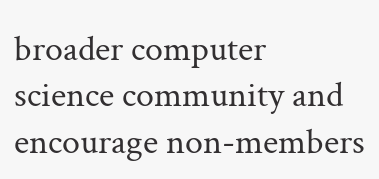broader computer science community and encourage non-members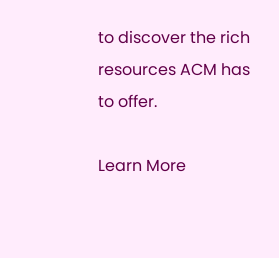to discover the rich resources ACM has to offer.

Learn More